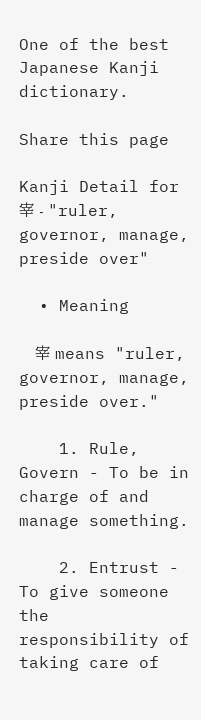One of the best Japanese Kanji dictionary.

Share this page

Kanji Detail for 宰 - "ruler, governor, manage, preside over"

  • Meaning

    宰 means "ruler, governor, manage, preside over."

    1. Rule, Govern - To be in charge of and manage something.

    2. Entrust - To give someone the responsibility of taking care of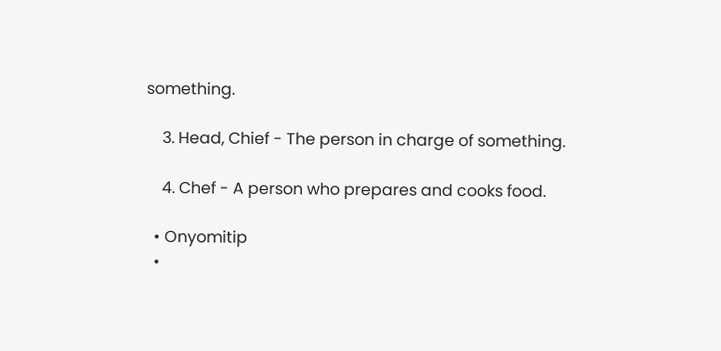something.

    3. Head, Chief - The person in charge of something.

    4. Chef - A person who prepares and cooks food.

  • Onyomitip
  •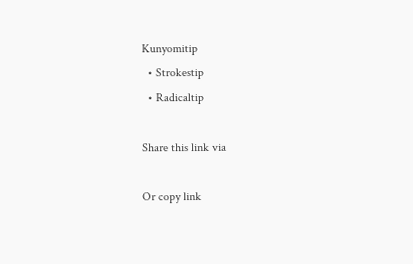Kunyomitip
  • Strokestip
  • Radicaltip

Share this link via

Or copy link